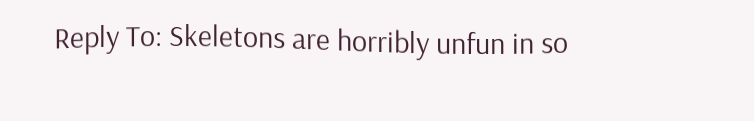Reply To: Skeletons are horribly unfun in so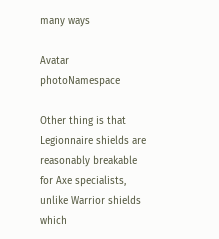many ways

Avatar photoNamespace

Other thing is that Legionnaire shields are reasonably breakable for Axe specialists, unlike Warrior shields which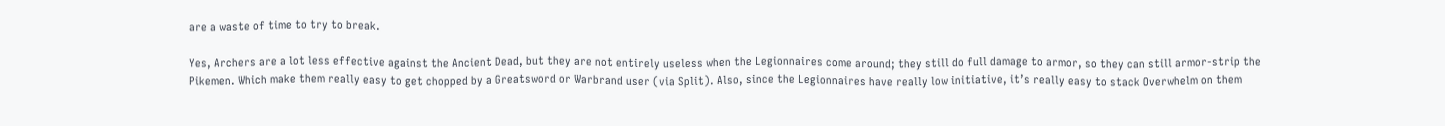are a waste of time to try to break.

Yes, Archers are a lot less effective against the Ancient Dead, but they are not entirely useless when the Legionnaires come around; they still do full damage to armor, so they can still armor-strip the Pikemen. Which make them really easy to get chopped by a Greatsword or Warbrand user (via Split). Also, since the Legionnaires have really low initiative, it’s really easy to stack Overwhelm on them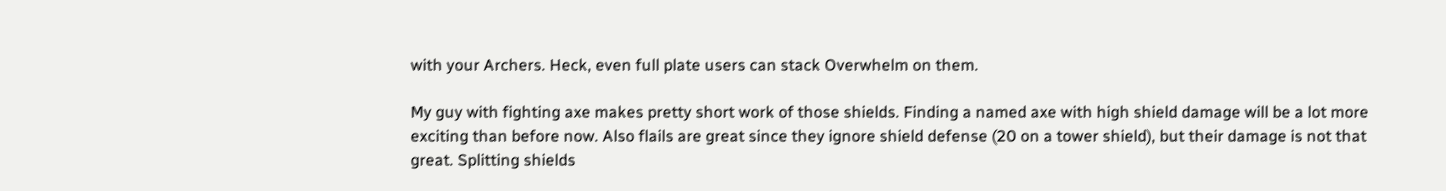with your Archers. Heck, even full plate users can stack Overwhelm on them.

My guy with fighting axe makes pretty short work of those shields. Finding a named axe with high shield damage will be a lot more exciting than before now. Also flails are great since they ignore shield defense (20 on a tower shield), but their damage is not that great. Splitting shields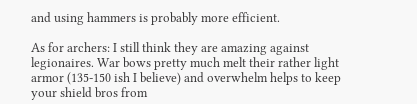and using hammers is probably more efficient.

As for archers: I still think they are amazing against legionaires. War bows pretty much melt their rather light armor (135-150 ish I believe) and overwhelm helps to keep your shield bros from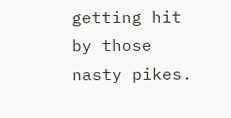getting hit by those nasty pikes.